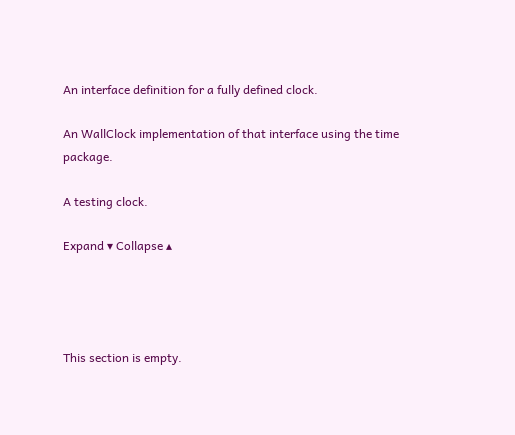An interface definition for a fully defined clock.

An WallClock implementation of that interface using the time package.

A testing clock.

Expand ▾ Collapse ▴




This section is empty.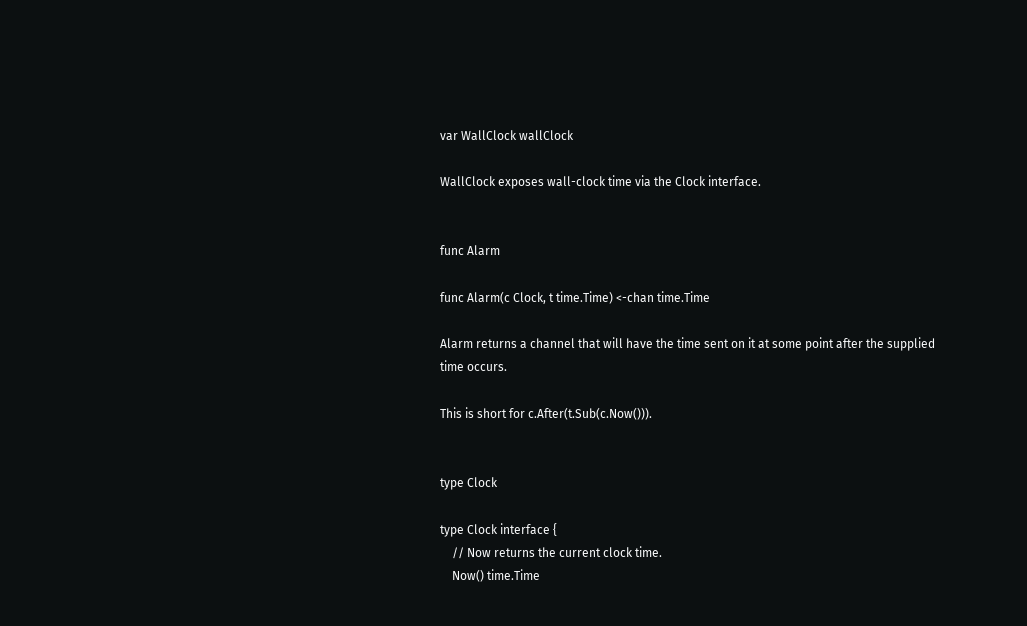var WallClock wallClock

WallClock exposes wall-clock time via the Clock interface.


func Alarm

func Alarm(c Clock, t time.Time) <-chan time.Time

Alarm returns a channel that will have the time sent on it at some point after the supplied time occurs.

This is short for c.After(t.Sub(c.Now())).


type Clock

type Clock interface {
    // Now returns the current clock time.
    Now() time.Time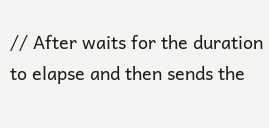// After waits for the duration to elapse and then sends the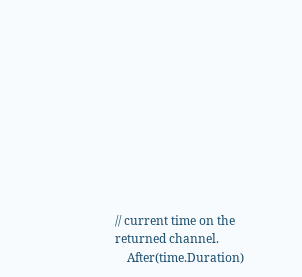// current time on the returned channel.
    After(time.Duration)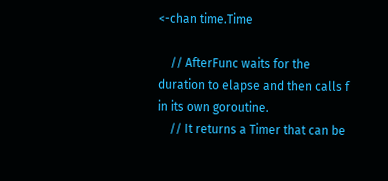<-chan time.Time

    // AfterFunc waits for the duration to elapse and then calls f in its own goroutine.
    // It returns a Timer that can be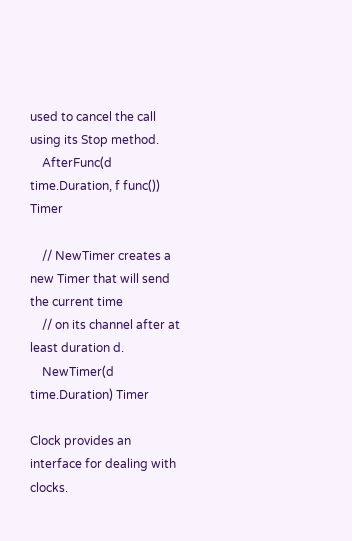used to cancel the call using its Stop method.
    AfterFunc(d time.Duration, f func()) Timer

    // NewTimer creates a new Timer that will send the current time
    // on its channel after at least duration d.
    NewTimer(d time.Duration) Timer

Clock provides an interface for dealing with clocks.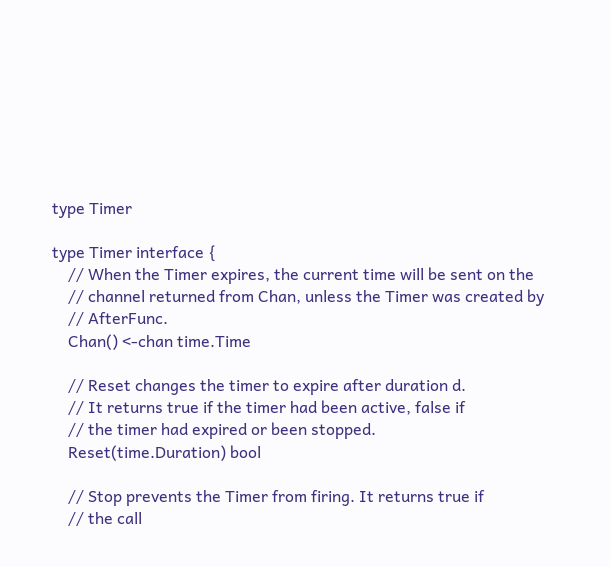type Timer

type Timer interface {
    // When the Timer expires, the current time will be sent on the
    // channel returned from Chan, unless the Timer was created by
    // AfterFunc.
    Chan() <-chan time.Time

    // Reset changes the timer to expire after duration d.
    // It returns true if the timer had been active, false if
    // the timer had expired or been stopped.
    Reset(time.Duration) bool

    // Stop prevents the Timer from firing. It returns true if
    // the call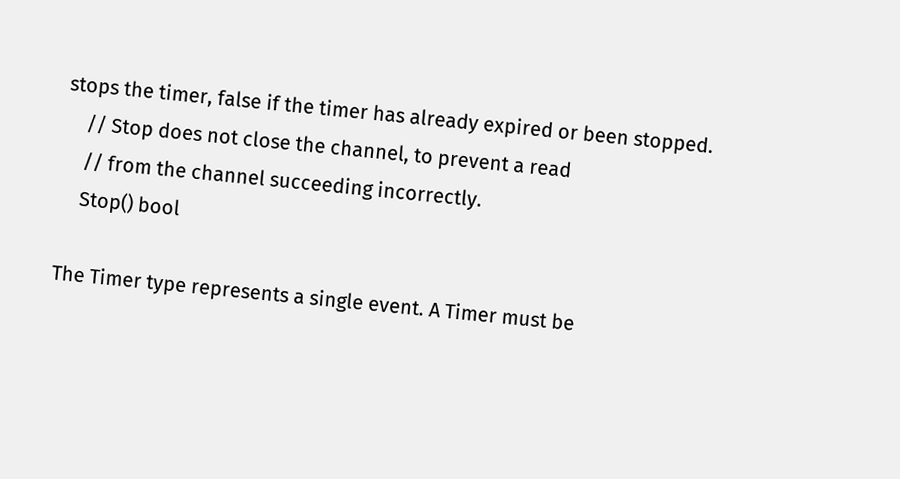stops the timer, false if the timer has already expired or been stopped.
    // Stop does not close the channel, to prevent a read
    // from the channel succeeding incorrectly.
    Stop() bool

The Timer type represents a single event. A Timer must be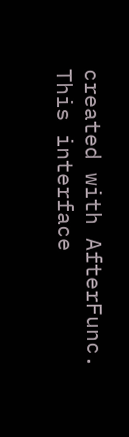created with AfterFunc. This interface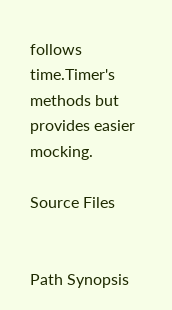follows time.Timer's methods but provides easier mocking.

Source Files


Path Synopsis